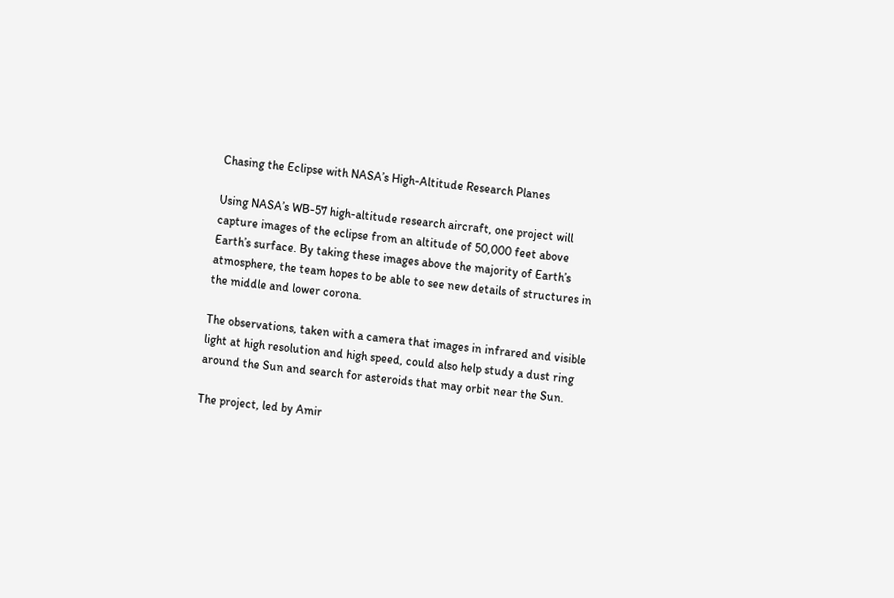Chasing the Eclipse with NASA’s High-Altitude Research Planes

Using NASA’s WB-57 high-altitude research aircraft, one project will capture images of the eclipse from an altitude of 50,000 feet above Earth’s surface. By taking these images above the majority of Earth’s atmosphere, the team hopes to be able to see new details of structures in the middle and lower corona.

The observations, taken with a camera that images in infrared and visible light at high resolution and high speed, could also help study a dust ring around the Sun and search for asteroids that may orbit near the Sun.

The project, led by Amir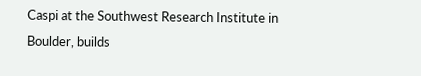Caspi at the Southwest Research Institute in Boulder, builds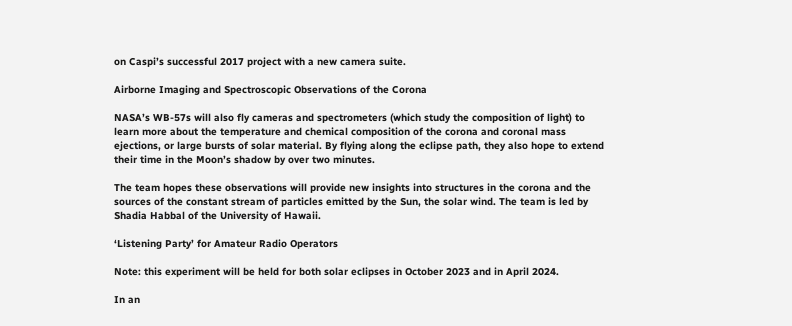on Caspi’s successful 2017 project with a new camera suite.

Airborne Imaging and Spectroscopic Observations of the Corona

NASA’s WB-57s will also fly cameras and spectrometers (which study the composition of light) to learn more about the temperature and chemical composition of the corona and coronal mass ejections, or large bursts of solar material. By flying along the eclipse path, they also hope to extend their time in the Moon’s shadow by over two minutes.

The team hopes these observations will provide new insights into structures in the corona and the sources of the constant stream of particles emitted by the Sun, the solar wind. The team is led by Shadia Habbal of the University of Hawaii.

‘Listening Party’ for Amateur Radio Operators

Note: this experiment will be held for both solar eclipses in October 2023 and in April 2024.

In an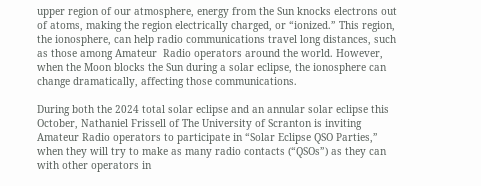upper region of our atmosphere, energy from the Sun knocks electrons out of atoms, making the region electrically charged, or “ionized.” This region, the ionosphere, can help radio communications travel long distances, such as those among Amateur  Radio operators around the world. However, when the Moon blocks the Sun during a solar eclipse, the ionosphere can change dramatically, affecting those communications.

During both the 2024 total solar eclipse and an annular solar eclipse this October, Nathaniel Frissell of The University of Scranton is inviting Amateur Radio operators to participate in “Solar Eclipse QSO Parties,” when they will try to make as many radio contacts (“QSOs”) as they can with other operators in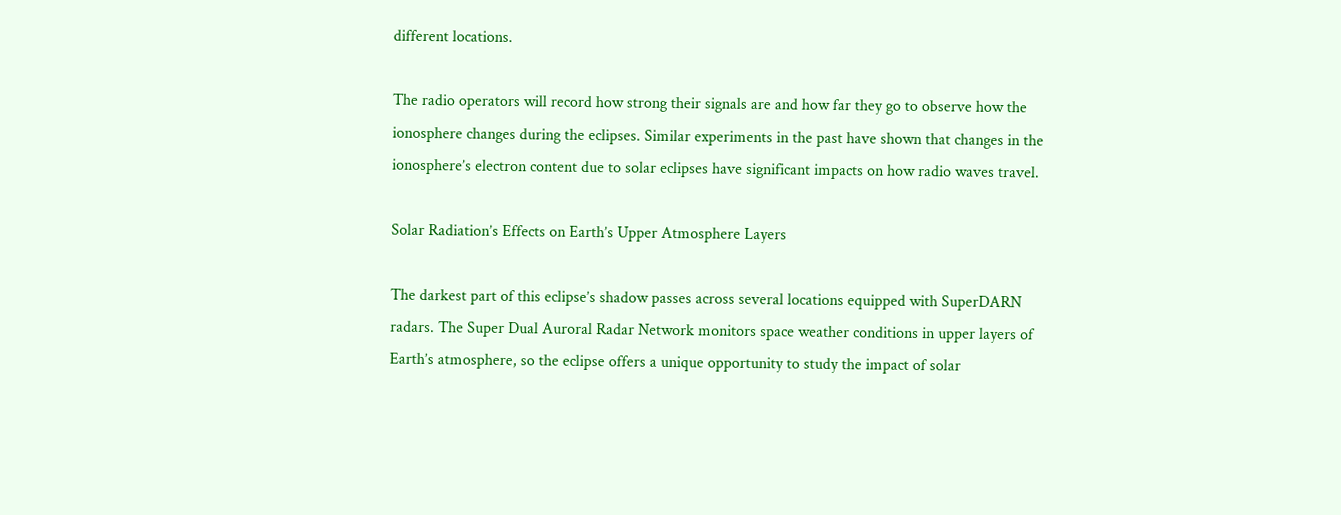different locations.

The radio operators will record how strong their signals are and how far they go to observe how the ionosphere changes during the eclipses. Similar experiments in the past have shown that changes in the ionosphere’s electron content due to solar eclipses have significant impacts on how radio waves travel.

Solar Radiation’s Effects on Earth’s Upper Atmosphere Layers

The darkest part of this eclipse’s shadow passes across several locations equipped with SuperDARN radars. The Super Dual Auroral Radar Network monitors space weather conditions in upper layers of Earth’s atmosphere, so the eclipse offers a unique opportunity to study the impact of solar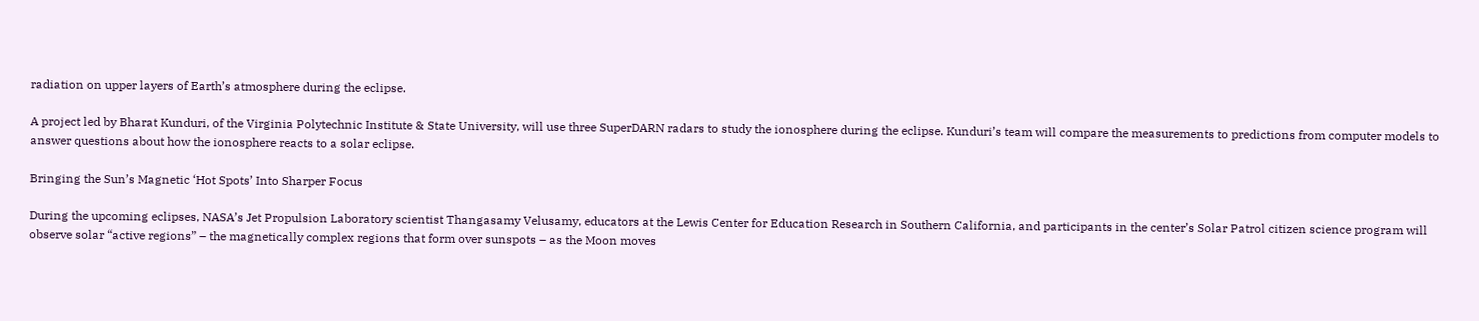radiation on upper layers of Earth’s atmosphere during the eclipse.

A project led by Bharat Kunduri, of the Virginia Polytechnic Institute & State University, will use three SuperDARN radars to study the ionosphere during the eclipse. Kunduri’s team will compare the measurements to predictions from computer models to answer questions about how the ionosphere reacts to a solar eclipse.

Bringing the Sun’s Magnetic ‘Hot Spots’ Into Sharper Focus

During the upcoming eclipses, NASA’s Jet Propulsion Laboratory scientist Thangasamy Velusamy, educators at the Lewis Center for Education Research in Southern California, and participants in the center’s Solar Patrol citizen science program will observe solar “active regions” – the magnetically complex regions that form over sunspots – as the Moon moves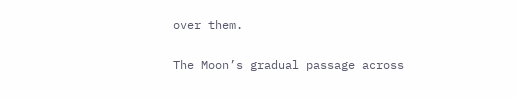over them.

The Moon’s gradual passage across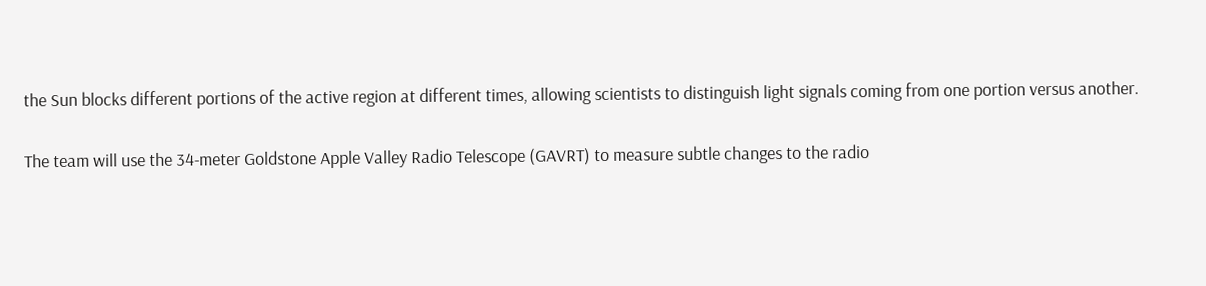the Sun blocks different portions of the active region at different times, allowing scientists to distinguish light signals coming from one portion versus another.

The team will use the 34-meter Goldstone Apple Valley Radio Telescope (GAVRT) to measure subtle changes to the radio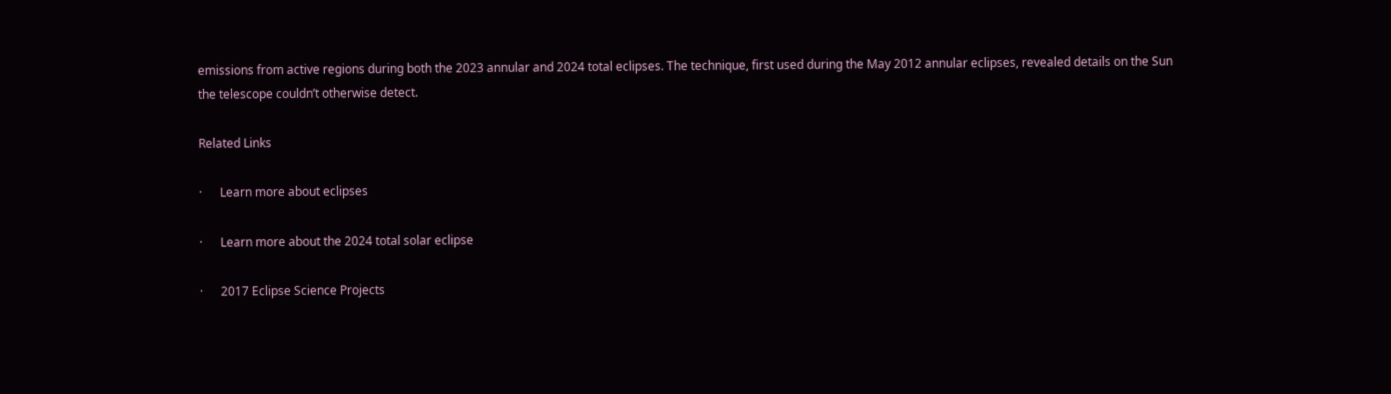emissions from active regions during both the 2023 annular and 2024 total eclipses. The technique, first used during the May 2012 annular eclipses, revealed details on the Sun the telescope couldn’t otherwise detect.

Related Links

·      Learn more about eclipses

·      Learn more about the 2024 total solar eclipse

·      2017 Eclipse Science Projects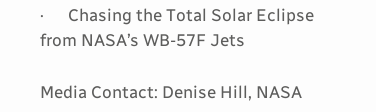·      Chasing the Total Solar Eclipse from NASA’s WB-57F Jets

Media Contact: Denise Hill, NASA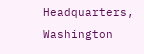Headquarters, Washington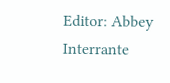Editor: Abbey Interrante